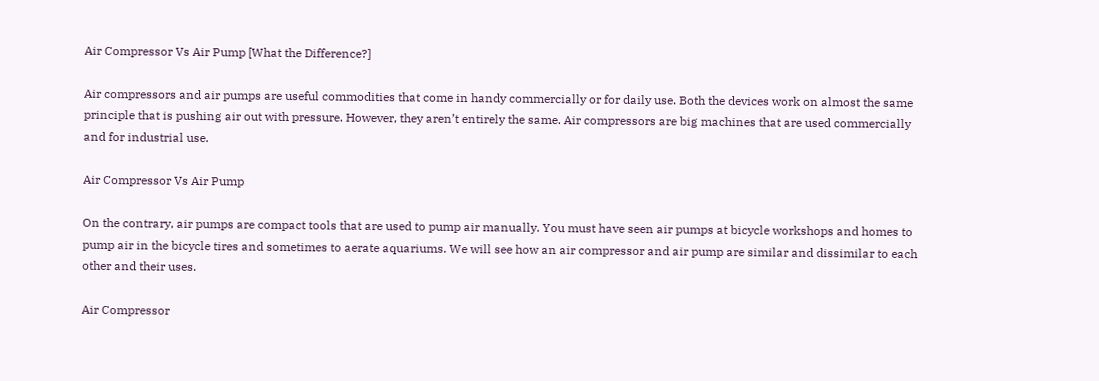Air Compressor Vs Air Pump [What the Difference?]

Air compressors and air pumps are useful commodities that come in handy commercially or for daily use. Both the devices work on almost the same principle that is pushing air out with pressure. However, they aren’t entirely the same. Air compressors are big machines that are used commercially and for industrial use.

Air Compressor Vs Air Pump

On the contrary, air pumps are compact tools that are used to pump air manually. You must have seen air pumps at bicycle workshops and homes to pump air in the bicycle tires and sometimes to aerate aquariums. We will see how an air compressor and air pump are similar and dissimilar to each other and their uses.

Air Compressor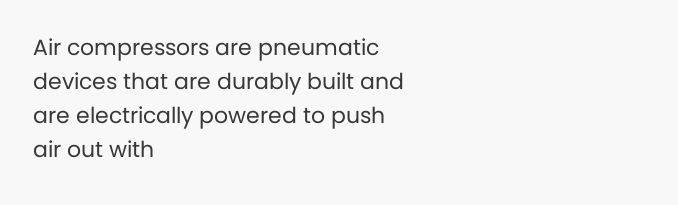Air compressors are pneumatic devices that are durably built and are electrically powered to push air out with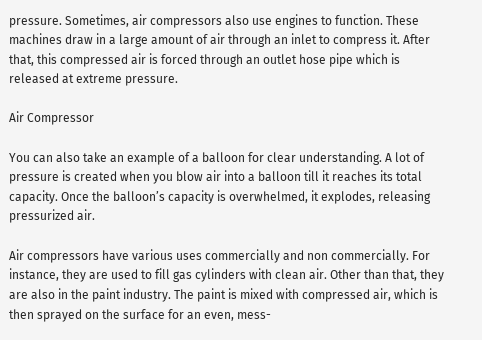pressure. Sometimes, air compressors also use engines to function. These machines draw in a large amount of air through an inlet to compress it. After that, this compressed air is forced through an outlet hose pipe which is released at extreme pressure.

Air Compressor

You can also take an example of a balloon for clear understanding. A lot of pressure is created when you blow air into a balloon till it reaches its total capacity. Once the balloon’s capacity is overwhelmed, it explodes, releasing pressurized air.

Air compressors have various uses commercially and non commercially. For instance, they are used to fill gas cylinders with clean air. Other than that, they are also in the paint industry. The paint is mixed with compressed air, which is then sprayed on the surface for an even, mess-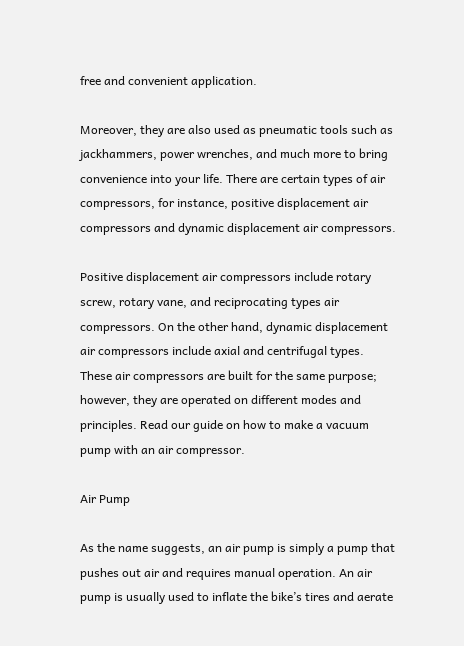free and convenient application.

Moreover, they are also used as pneumatic tools such as jackhammers, power wrenches, and much more to bring convenience into your life. There are certain types of air compressors, for instance, positive displacement air compressors and dynamic displacement air compressors.

Positive displacement air compressors include rotary screw, rotary vane, and reciprocating types air compressors. On the other hand, dynamic displacement air compressors include axial and centrifugal types. These air compressors are built for the same purpose; however, they are operated on different modes and principles. Read our guide on how to make a vacuum pump with an air compressor.

Air Pump

As the name suggests, an air pump is simply a pump that pushes out air and requires manual operation. An air pump is usually used to inflate the bike’s tires and aerate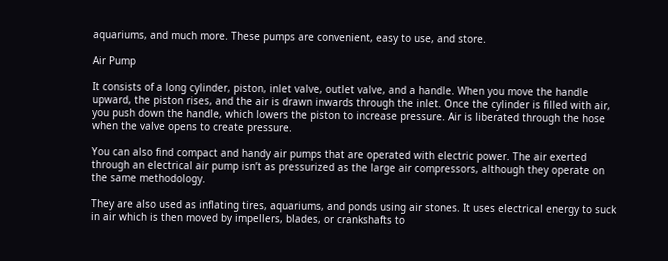aquariums, and much more. These pumps are convenient, easy to use, and store.

Air Pump

It consists of a long cylinder, piston, inlet valve, outlet valve, and a handle. When you move the handle upward, the piston rises, and the air is drawn inwards through the inlet. Once the cylinder is filled with air, you push down the handle, which lowers the piston to increase pressure. Air is liberated through the hose when the valve opens to create pressure.

You can also find compact and handy air pumps that are operated with electric power. The air exerted through an electrical air pump isn’t as pressurized as the large air compressors, although they operate on the same methodology.

They are also used as inflating tires, aquariums, and ponds using air stones. It uses electrical energy to suck in air which is then moved by impellers, blades, or crankshafts to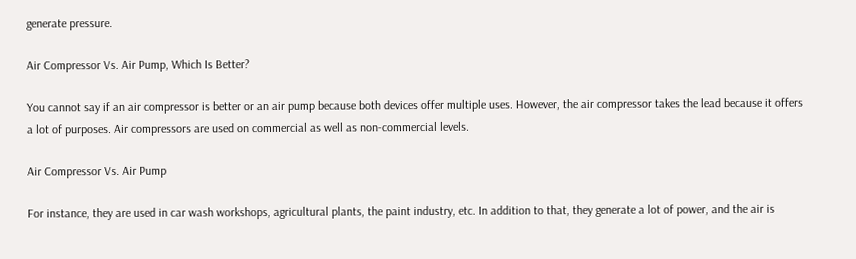generate pressure.

Air Compressor Vs. Air Pump, Which Is Better?

You cannot say if an air compressor is better or an air pump because both devices offer multiple uses. However, the air compressor takes the lead because it offers a lot of purposes. Air compressors are used on commercial as well as non-commercial levels.

Air Compressor Vs. Air Pump

For instance, they are used in car wash workshops, agricultural plants, the paint industry, etc. In addition to that, they generate a lot of power, and the air is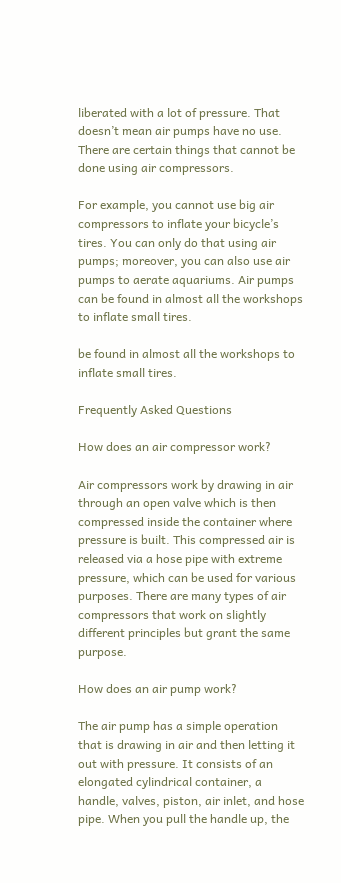liberated with a lot of pressure. That doesn’t mean air pumps have no use. There are certain things that cannot be done using air compressors.

For example, you cannot use big air compressors to inflate your bicycle’s tires. You can only do that using air pumps; moreover, you can also use air pumps to aerate aquariums. Air pumps can be found in almost all the workshops to inflate small tires.

be found in almost all the workshops to inflate small tires.

Frequently Asked Questions

How does an air compressor work?

Air compressors work by drawing in air through an open valve which is then compressed inside the container where pressure is built. This compressed air is released via a hose pipe with extreme pressure, which can be used for various purposes. There are many types of air compressors that work on slightly different principles but grant the same purpose.

How does an air pump work?

The air pump has a simple operation that is drawing in air and then letting it out with pressure. It consists of an elongated cylindrical container, a handle, valves, piston, air inlet, and hose pipe. When you pull the handle up, the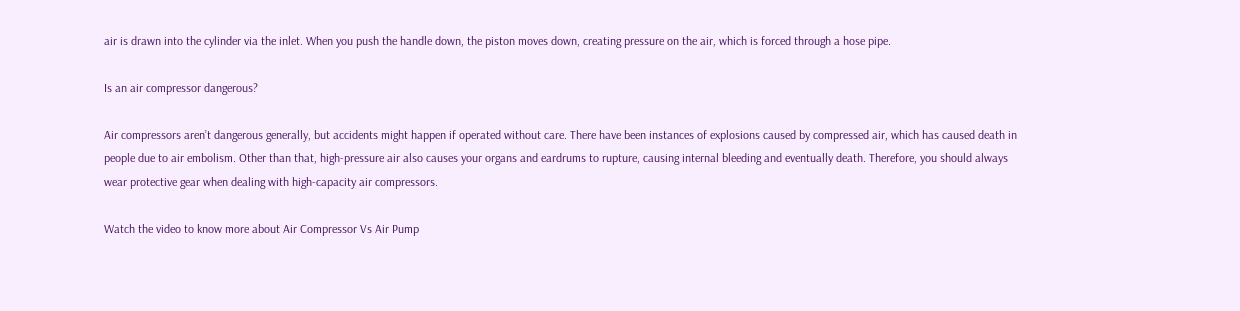air is drawn into the cylinder via the inlet. When you push the handle down, the piston moves down, creating pressure on the air, which is forced through a hose pipe.

Is an air compressor dangerous?

Air compressors aren’t dangerous generally, but accidents might happen if operated without care. There have been instances of explosions caused by compressed air, which has caused death in people due to air embolism. Other than that, high-pressure air also causes your organs and eardrums to rupture, causing internal bleeding and eventually death. Therefore, you should always wear protective gear when dealing with high-capacity air compressors.

Watch the video to know more about Air Compressor Vs Air Pump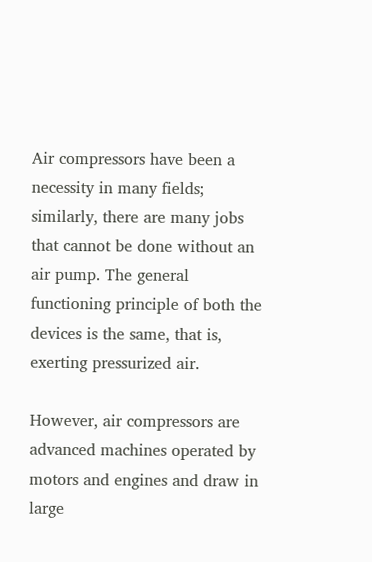Air compressors have been a necessity in many fields; similarly, there are many jobs that cannot be done without an air pump. The general functioning principle of both the devices is the same, that is, exerting pressurized air.

However, air compressors are advanced machines operated by motors and engines and draw in large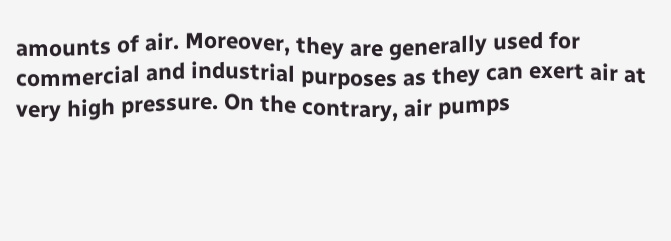amounts of air. Moreover, they are generally used for commercial and industrial purposes as they can exert air at very high pressure. On the contrary, air pumps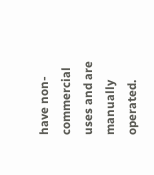have non-commercial uses and are manually operated.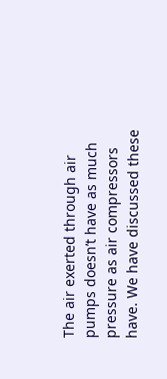The air exerted through air pumps doesn’t have as much pressure as air compressors have. We have discussed these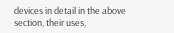devices in detail in the above section, their uses,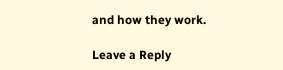and how they work.

Leave a Reply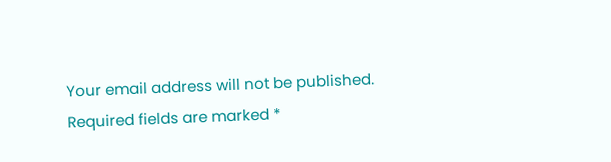Your email address will not be published. Required fields are marked *